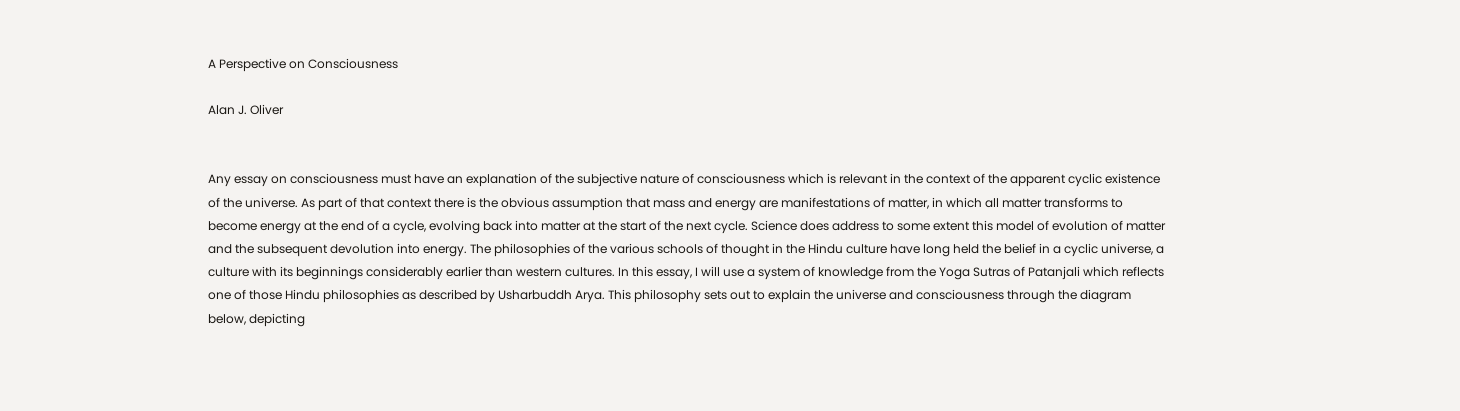A Perspective on Consciousness

Alan J. Oliver


Any essay on consciousness must have an explanation of the subjective nature of consciousness which is relevant in the context of the apparent cyclic existence of the universe. As part of that context there is the obvious assumption that mass and energy are manifestations of matter, in which all matter transforms to become energy at the end of a cycle, evolving back into matter at the start of the next cycle. Science does address to some extent this model of evolution of matter and the subsequent devolution into energy. The philosophies of the various schools of thought in the Hindu culture have long held the belief in a cyclic universe, a culture with its beginnings considerably earlier than western cultures. In this essay, I will use a system of knowledge from the Yoga Sutras of Patanjali which reflects one of those Hindu philosophies as described by Usharbuddh Arya. This philosophy sets out to explain the universe and consciousness through the diagram below, depicting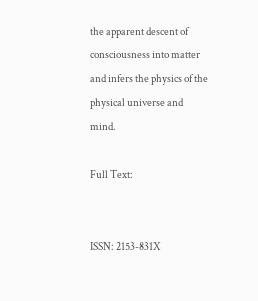the apparent descent of consciousness into matter and infers the physics of the physical universe and mind.

Full Text:


ISSN: 2153-831X